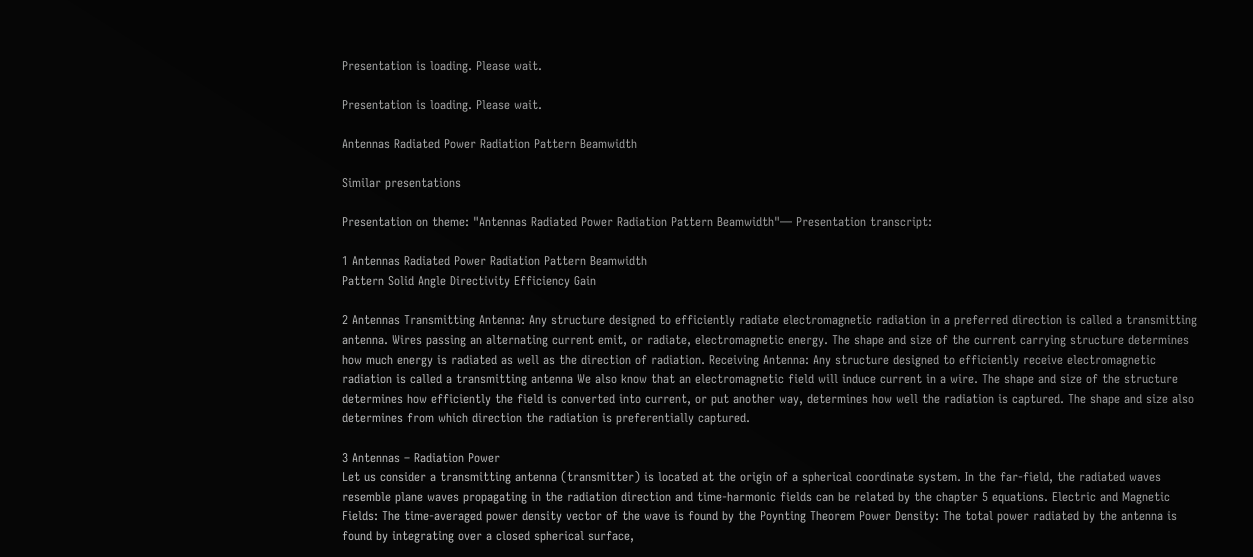Presentation is loading. Please wait.

Presentation is loading. Please wait.

Antennas Radiated Power Radiation Pattern Beamwidth

Similar presentations

Presentation on theme: "Antennas Radiated Power Radiation Pattern Beamwidth"— Presentation transcript:

1 Antennas Radiated Power Radiation Pattern Beamwidth
Pattern Solid Angle Directivity Efficiency Gain

2 Antennas Transmitting Antenna: Any structure designed to efficiently radiate electromagnetic radiation in a preferred direction is called a transmitting antenna. Wires passing an alternating current emit, or radiate, electromagnetic energy. The shape and size of the current carrying structure determines how much energy is radiated as well as the direction of radiation. Receiving Antenna: Any structure designed to efficiently receive electromagnetic radiation is called a transmitting antenna We also know that an electromagnetic field will induce current in a wire. The shape and size of the structure determines how efficiently the field is converted into current, or put another way, determines how well the radiation is captured. The shape and size also determines from which direction the radiation is preferentially captured.

3 Antennas – Radiation Power
Let us consider a transmitting antenna (transmitter) is located at the origin of a spherical coordinate system. In the far-field, the radiated waves resemble plane waves propagating in the radiation direction and time-harmonic fields can be related by the chapter 5 equations. Electric and Magnetic Fields: The time-averaged power density vector of the wave is found by the Poynting Theorem Power Density: The total power radiated by the antenna is found by integrating over a closed spherical surface,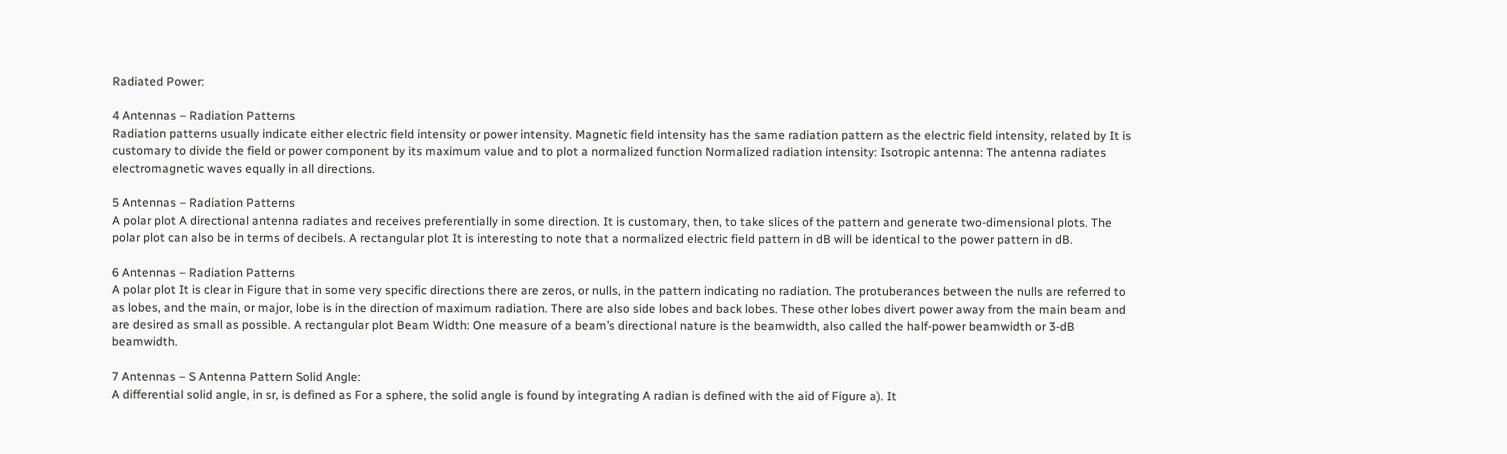Radiated Power:

4 Antennas – Radiation Patterns
Radiation patterns usually indicate either electric field intensity or power intensity. Magnetic field intensity has the same radiation pattern as the electric field intensity, related by It is customary to divide the field or power component by its maximum value and to plot a normalized function Normalized radiation intensity: Isotropic antenna: The antenna radiates electromagnetic waves equally in all directions.

5 Antennas – Radiation Patterns
A polar plot A directional antenna radiates and receives preferentially in some direction. It is customary, then, to take slices of the pattern and generate two-dimensional plots. The polar plot can also be in terms of decibels. A rectangular plot It is interesting to note that a normalized electric field pattern in dB will be identical to the power pattern in dB.

6 Antennas – Radiation Patterns
A polar plot It is clear in Figure that in some very specific directions there are zeros, or nulls, in the pattern indicating no radiation. The protuberances between the nulls are referred to as lobes, and the main, or major, lobe is in the direction of maximum radiation. There are also side lobes and back lobes. These other lobes divert power away from the main beam and are desired as small as possible. A rectangular plot Beam Width: One measure of a beam’s directional nature is the beamwidth, also called the half-power beamwidth or 3-dB beamwidth.

7 Antennas – S Antenna Pattern Solid Angle:
A differential solid angle, in sr, is defined as For a sphere, the solid angle is found by integrating A radian is defined with the aid of Figure a). It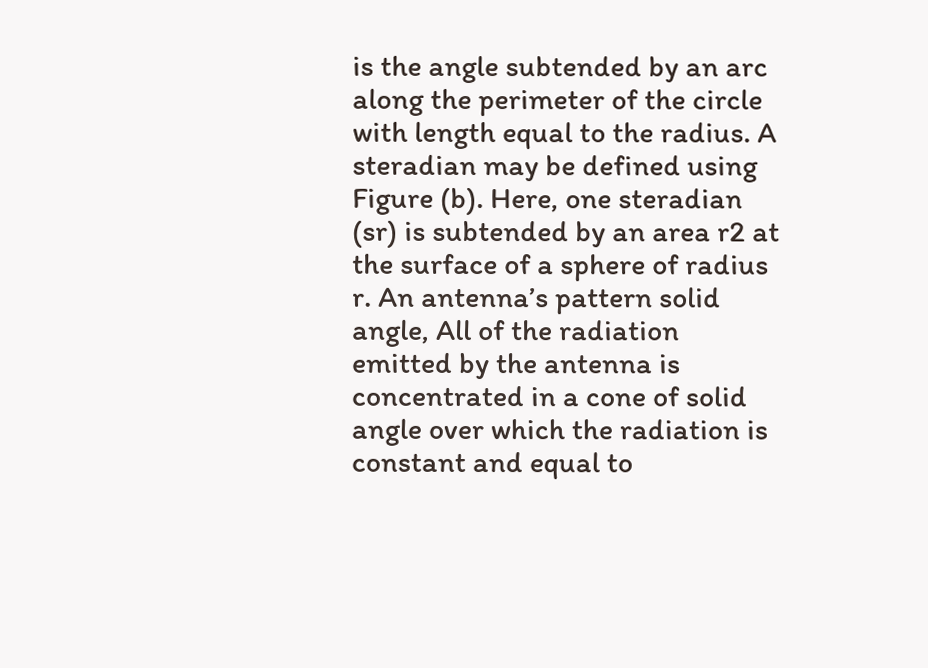is the angle subtended by an arc along the perimeter of the circle with length equal to the radius. A steradian may be defined using Figure (b). Here, one steradian (sr) is subtended by an area r2 at the surface of a sphere of radius r. An antenna’s pattern solid angle, All of the radiation emitted by the antenna is concentrated in a cone of solid angle over which the radiation is constant and equal to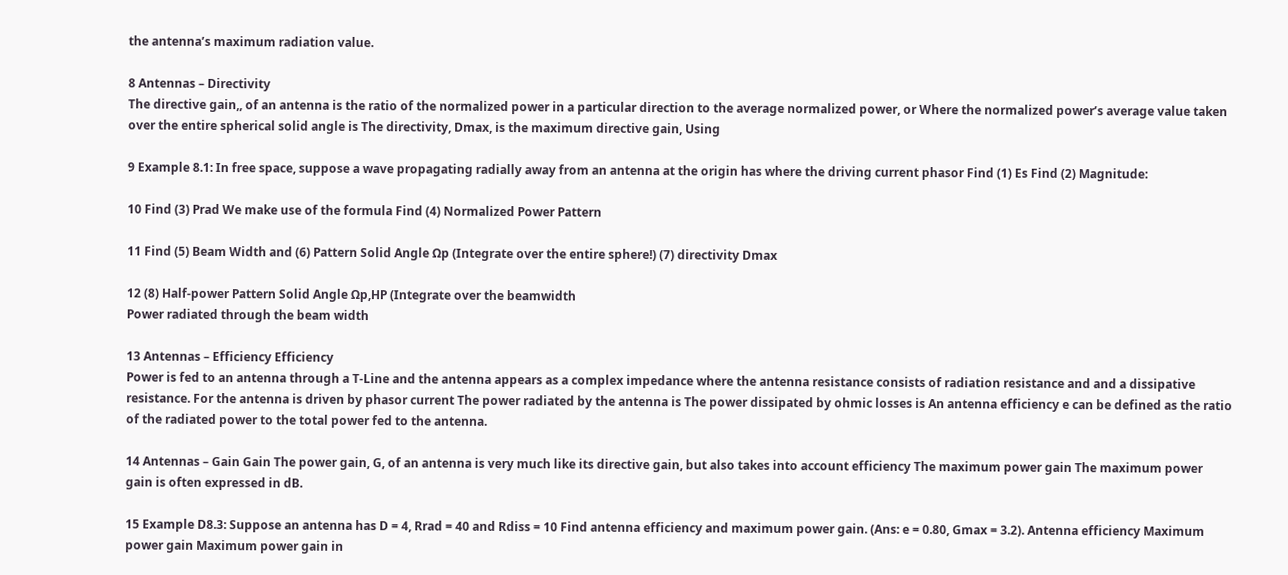the antenna’s maximum radiation value.

8 Antennas – Directivity
The directive gain,, of an antenna is the ratio of the normalized power in a particular direction to the average normalized power, or Where the normalized power’s average value taken over the entire spherical solid angle is The directivity, Dmax, is the maximum directive gain, Using

9 Example 8.1: In free space, suppose a wave propagating radially away from an antenna at the origin has where the driving current phasor Find (1) Es Find (2) Magnitude:

10 Find (3) Prad We make use of the formula Find (4) Normalized Power Pattern

11 Find (5) Beam Width and (6) Pattern Solid Angle Ωp (Integrate over the entire sphere!) (7) directivity Dmax

12 (8) Half-power Pattern Solid Angle Ωp,HP (Integrate over the beamwidth
Power radiated through the beam width

13 Antennas – Efficiency Efficiency
Power is fed to an antenna through a T-Line and the antenna appears as a complex impedance where the antenna resistance consists of radiation resistance and and a dissipative resistance. For the antenna is driven by phasor current The power radiated by the antenna is The power dissipated by ohmic losses is An antenna efficiency e can be defined as the ratio of the radiated power to the total power fed to the antenna.

14 Antennas – Gain Gain The power gain, G, of an antenna is very much like its directive gain, but also takes into account efficiency The maximum power gain The maximum power gain is often expressed in dB.

15 Example D8.3: Suppose an antenna has D = 4, Rrad = 40 and Rdiss = 10 Find antenna efficiency and maximum power gain. (Ans: e = 0.80, Gmax = 3.2). Antenna efficiency Maximum power gain Maximum power gain in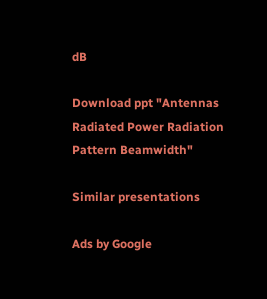dB

Download ppt "Antennas Radiated Power Radiation Pattern Beamwidth"

Similar presentations

Ads by Google